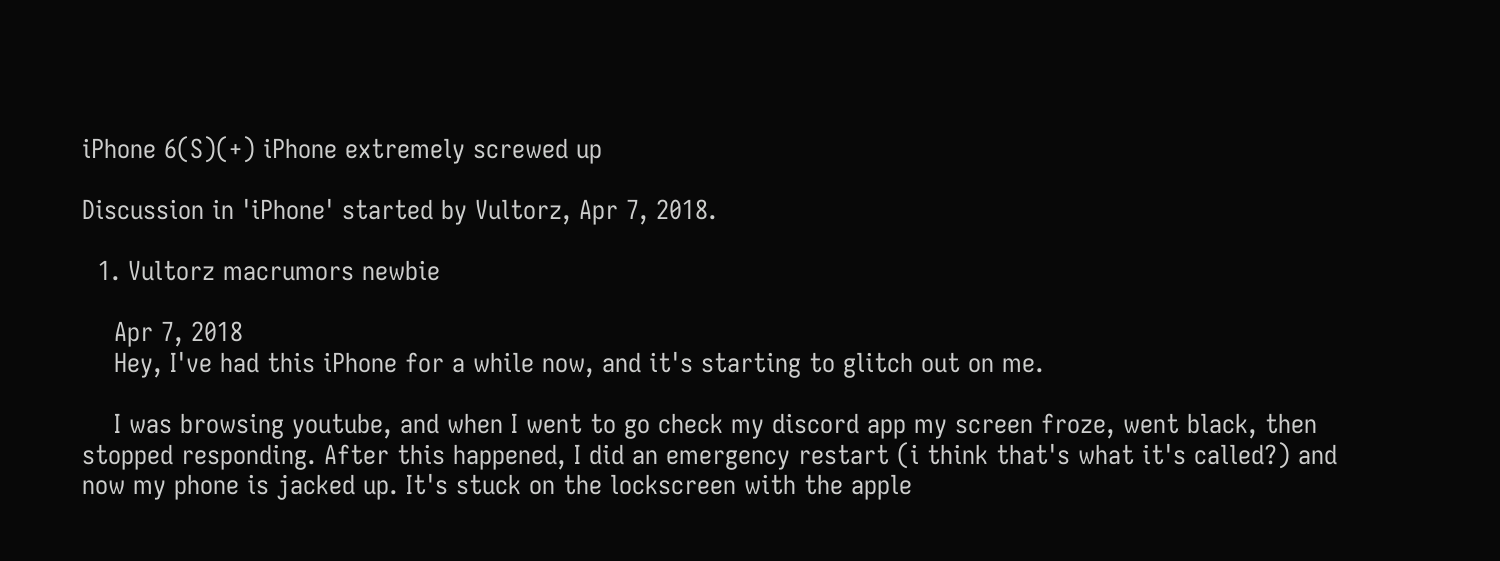iPhone 6(S)(+) iPhone extremely screwed up

Discussion in 'iPhone' started by Vultorz, Apr 7, 2018.

  1. Vultorz macrumors newbie

    Apr 7, 2018
    Hey, I've had this iPhone for a while now, and it's starting to glitch out on me.

    I was browsing youtube, and when I went to go check my discord app my screen froze, went black, then stopped responding. After this happened, I did an emergency restart (i think that's what it's called?) and now my phone is jacked up. It's stuck on the lockscreen with the apple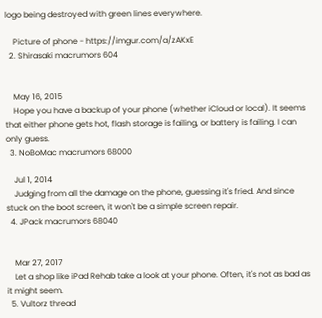logo being destroyed with green lines everywhere.

    Picture of phone - https://imgur.com/a/zAKxE
  2. Shirasaki macrumors 604


    May 16, 2015
    Hope you have a backup of your phone (whether iCloud or local). It seems that either phone gets hot, flash storage is failing, or battery is failing. I can only guess.
  3. NoBoMac macrumors 68000

    Jul 1, 2014
    Judging from all the damage on the phone, guessing it's fried. And since stuck on the boot screen, it won't be a simple screen repair.
  4. JPack macrumors 68040


    Mar 27, 2017
    Let a shop like iPad Rehab take a look at your phone. Often, it's not as bad as it might seem.
  5. Vultorz thread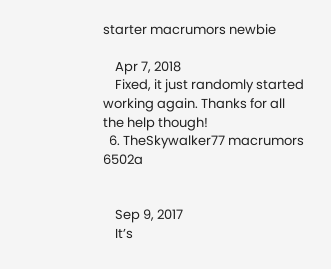starter macrumors newbie

    Apr 7, 2018
    Fixed, it just randomly started working again. Thanks for all the help though!
  6. TheSkywalker77 macrumors 6502a


    Sep 9, 2017
    It’s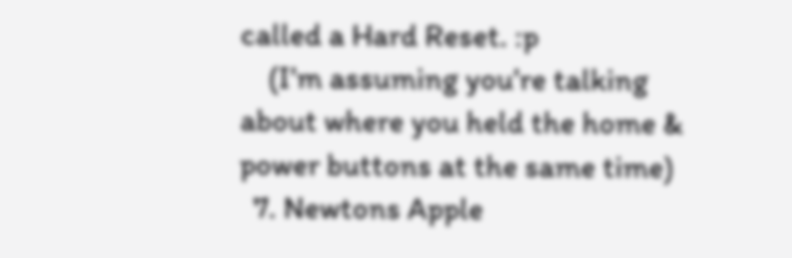called a Hard Reset. :p
    (I’m assuming you’re talking about where you held the home & power buttons at the same time)
  7. Newtons Apple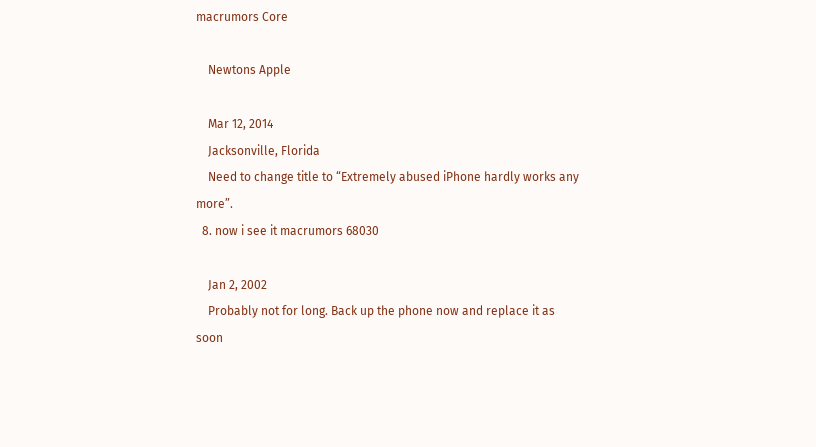macrumors Core

    Newtons Apple

    Mar 12, 2014
    Jacksonville, Florida
    Need to change title to “Extremely abused iPhone hardly works any more”.
  8. now i see it macrumors 68030

    Jan 2, 2002
    Probably not for long. Back up the phone now and replace it as soon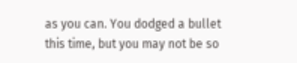as you can. You dodged a bullet this time, but you may not be so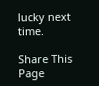lucky next time.

Share This Page